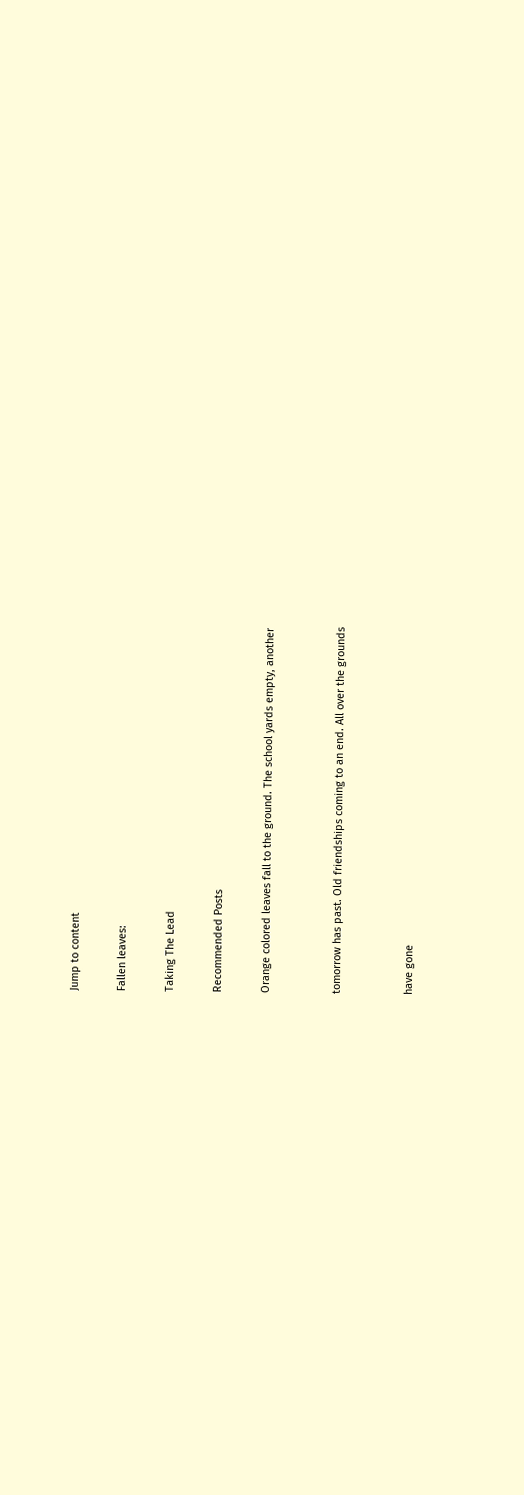Jump to content

Fallen leaves:

Taking The Lead

Recommended Posts

Orange colored leaves fall to the ground. The school yards empty, another


tomorrow has past. Old friendships coming to an end. All over the grounds


have gone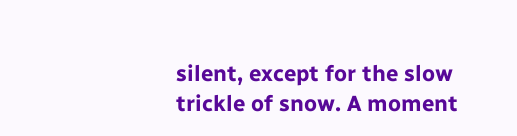silent, except for the slow trickle of snow. A moment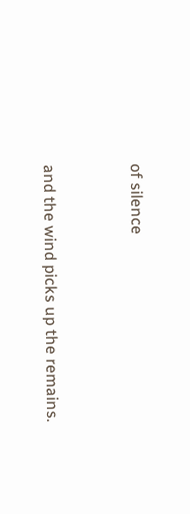of silence


and the wind picks up the remains.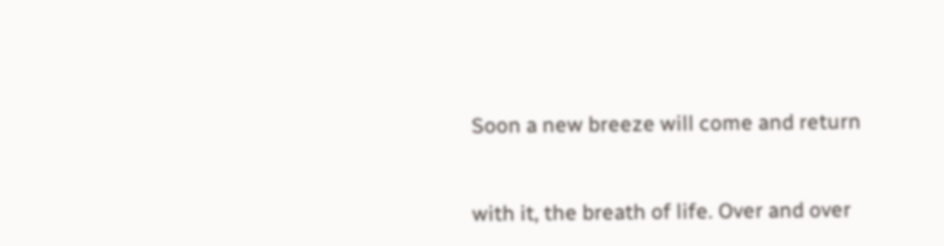Soon a new breeze will come and return


with it, the breath of life. Over and over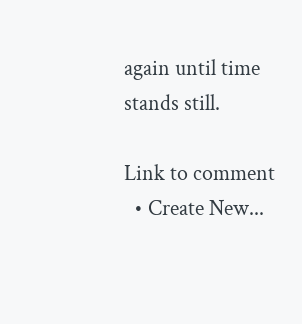again until time stands still.

Link to comment
  • Create New...